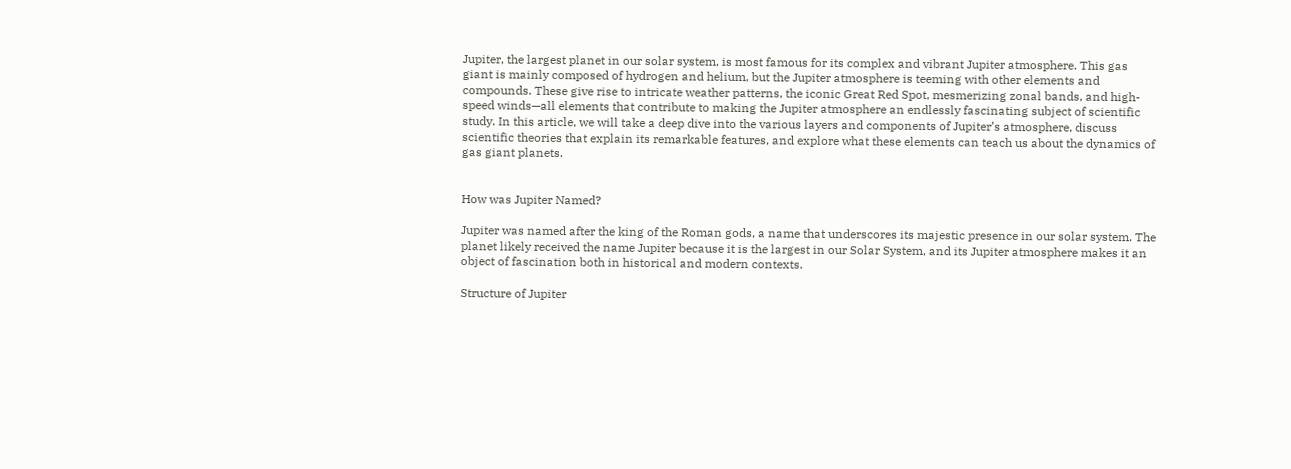Jupiter, the largest planet in our solar system, is most famous for its complex and vibrant Jupiter atmosphere. This gas giant is mainly composed of hydrogen and helium, but the Jupiter atmosphere is teeming with other elements and compounds. These give rise to intricate weather patterns, the iconic Great Red Spot, mesmerizing zonal bands, and high-speed winds—all elements that contribute to making the Jupiter atmosphere an endlessly fascinating subject of scientific study. In this article, we will take a deep dive into the various layers and components of Jupiter’s atmosphere, discuss scientific theories that explain its remarkable features, and explore what these elements can teach us about the dynamics of gas giant planets.


How was Jupiter Named?

Jupiter was named after the king of the Roman gods, a name that underscores its majestic presence in our solar system. The planet likely received the name Jupiter because it is the largest in our Solar System, and its Jupiter atmosphere makes it an object of fascination both in historical and modern contexts.

Structure of Jupiter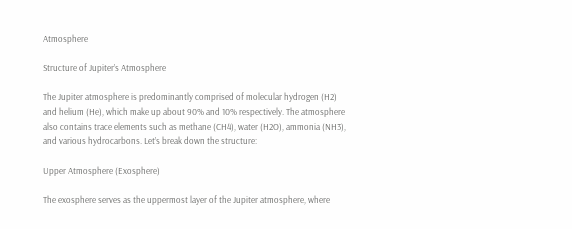Atmosphere

Structure of Jupiter’s Atmosphere

The Jupiter atmosphere is predominantly comprised of molecular hydrogen (H2) and helium (He), which make up about 90% and 10% respectively. The atmosphere also contains trace elements such as methane (CH4), water (H2O), ammonia (NH3), and various hydrocarbons. Let’s break down the structure:

Upper Atmosphere (Exosphere)

The exosphere serves as the uppermost layer of the Jupiter atmosphere, where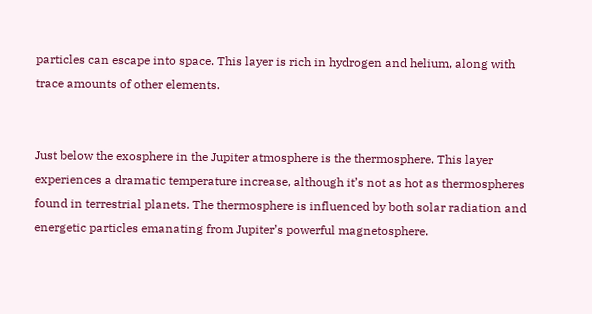particles can escape into space. This layer is rich in hydrogen and helium, along with trace amounts of other elements.


Just below the exosphere in the Jupiter atmosphere is the thermosphere. This layer experiences a dramatic temperature increase, although it’s not as hot as thermospheres found in terrestrial planets. The thermosphere is influenced by both solar radiation and energetic particles emanating from Jupiter’s powerful magnetosphere.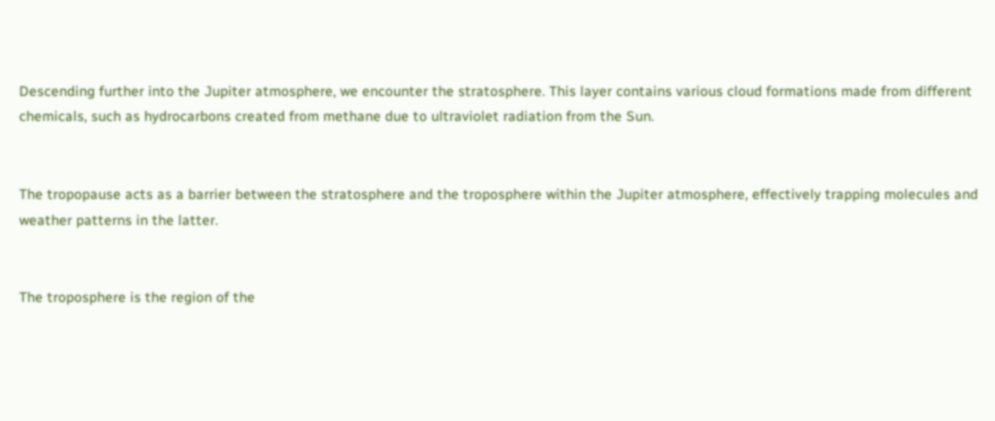Descending further into the Jupiter atmosphere, we encounter the stratosphere. This layer contains various cloud formations made from different chemicals, such as hydrocarbons created from methane due to ultraviolet radiation from the Sun.


The tropopause acts as a barrier between the stratosphere and the troposphere within the Jupiter atmosphere, effectively trapping molecules and weather patterns in the latter.


The troposphere is the region of the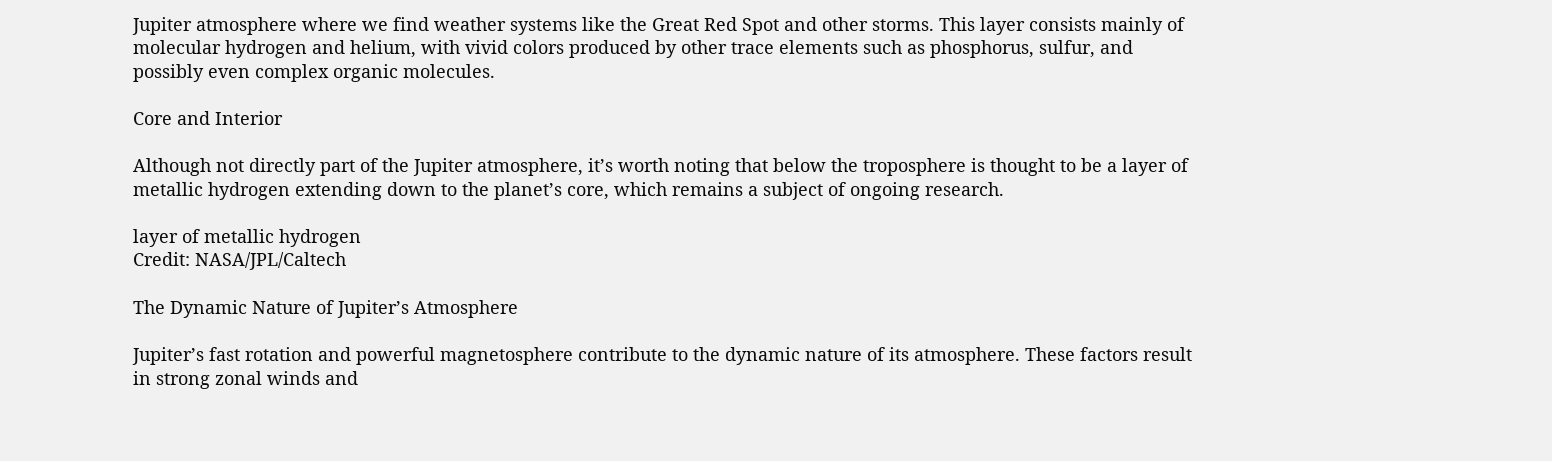Jupiter atmosphere where we find weather systems like the Great Red Spot and other storms. This layer consists mainly of molecular hydrogen and helium, with vivid colors produced by other trace elements such as phosphorus, sulfur, and possibly even complex organic molecules.

Core and Interior

Although not directly part of the Jupiter atmosphere, it’s worth noting that below the troposphere is thought to be a layer of metallic hydrogen extending down to the planet’s core, which remains a subject of ongoing research.

layer of metallic hydrogen
Credit: NASA/JPL/Caltech

The Dynamic Nature of Jupiter’s Atmosphere

Jupiter’s fast rotation and powerful magnetosphere contribute to the dynamic nature of its atmosphere. These factors result in strong zonal winds and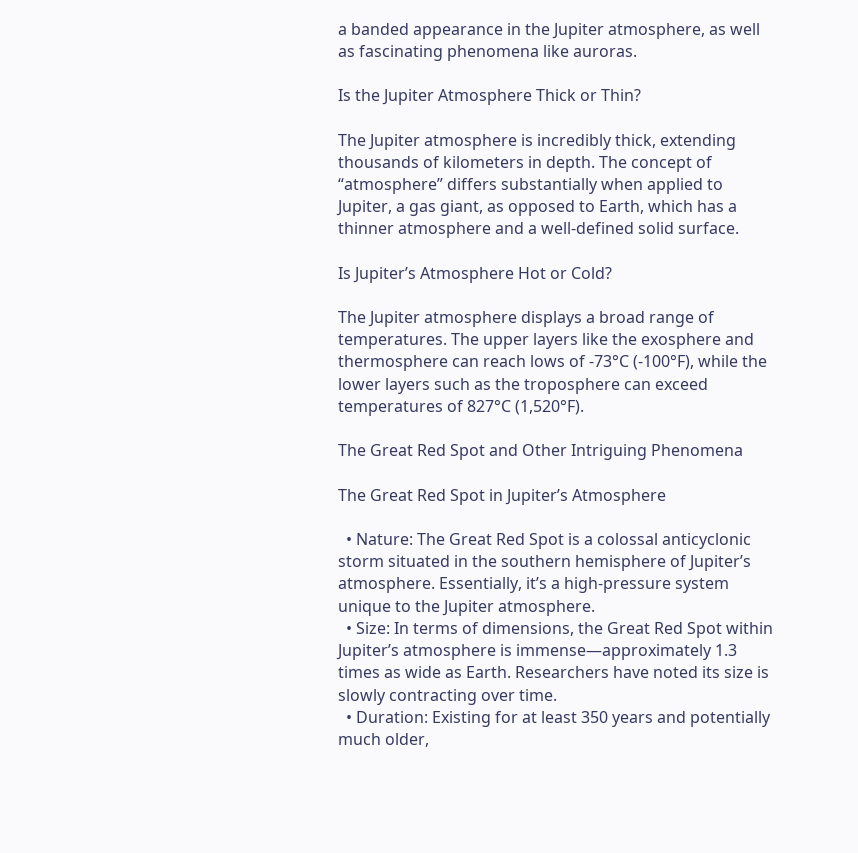a banded appearance in the Jupiter atmosphere, as well as fascinating phenomena like auroras.

Is the Jupiter Atmosphere Thick or Thin?

The Jupiter atmosphere is incredibly thick, extending thousands of kilometers in depth. The concept of “atmosphere” differs substantially when applied to Jupiter, a gas giant, as opposed to Earth, which has a thinner atmosphere and a well-defined solid surface.

Is Jupiter’s Atmosphere Hot or Cold?

The Jupiter atmosphere displays a broad range of temperatures. The upper layers like the exosphere and thermosphere can reach lows of -73°C (-100°F), while the lower layers such as the troposphere can exceed temperatures of 827°C (1,520°F).

The Great Red Spot and Other Intriguing Phenomena

The Great Red Spot in Jupiter’s Atmosphere

  • Nature: The Great Red Spot is a colossal anticyclonic storm situated in the southern hemisphere of Jupiter’s atmosphere. Essentially, it’s a high-pressure system unique to the Jupiter atmosphere.
  • Size: In terms of dimensions, the Great Red Spot within Jupiter’s atmosphere is immense—approximately 1.3 times as wide as Earth. Researchers have noted its size is slowly contracting over time.
  • Duration: Existing for at least 350 years and potentially much older,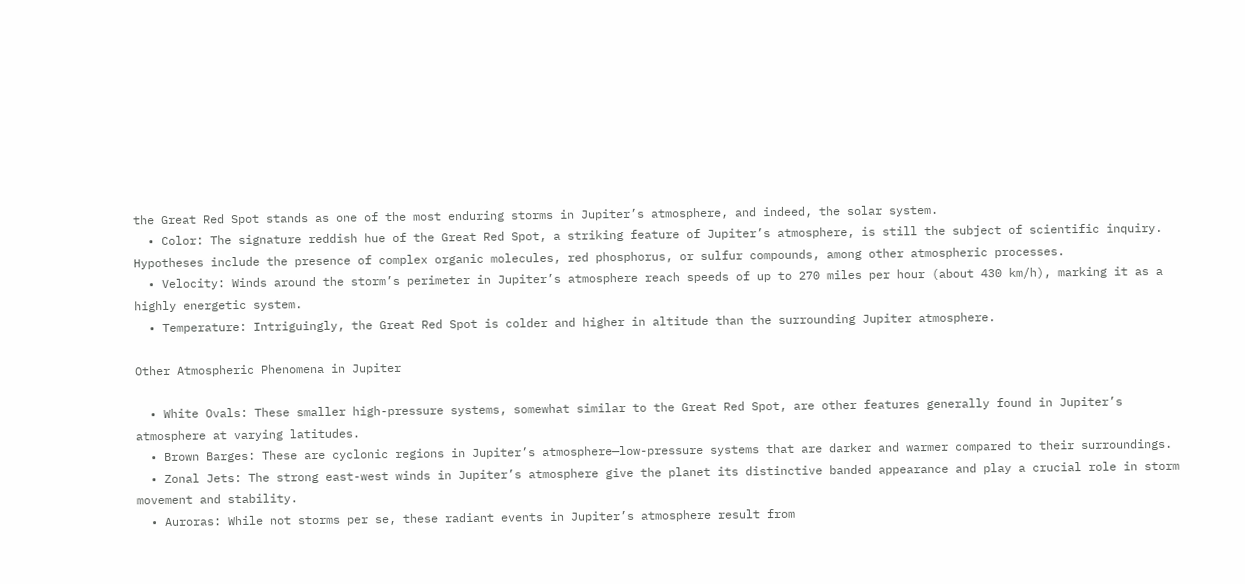the Great Red Spot stands as one of the most enduring storms in Jupiter’s atmosphere, and indeed, the solar system.
  • Color: The signature reddish hue of the Great Red Spot, a striking feature of Jupiter’s atmosphere, is still the subject of scientific inquiry. Hypotheses include the presence of complex organic molecules, red phosphorus, or sulfur compounds, among other atmospheric processes.
  • Velocity: Winds around the storm’s perimeter in Jupiter’s atmosphere reach speeds of up to 270 miles per hour (about 430 km/h), marking it as a highly energetic system.
  • Temperature: Intriguingly, the Great Red Spot is colder and higher in altitude than the surrounding Jupiter atmosphere.

Other Atmospheric Phenomena in Jupiter

  • White Ovals: These smaller high-pressure systems, somewhat similar to the Great Red Spot, are other features generally found in Jupiter’s atmosphere at varying latitudes.
  • Brown Barges: These are cyclonic regions in Jupiter’s atmosphere—low-pressure systems that are darker and warmer compared to their surroundings.
  • Zonal Jets: The strong east-west winds in Jupiter’s atmosphere give the planet its distinctive banded appearance and play a crucial role in storm movement and stability.
  • Auroras: While not storms per se, these radiant events in Jupiter’s atmosphere result from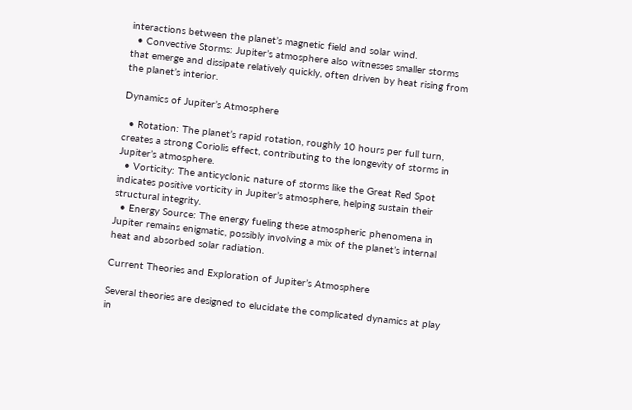interactions between the planet’s magnetic field and solar wind.
  • Convective Storms: Jupiter’s atmosphere also witnesses smaller storms that emerge and dissipate relatively quickly, often driven by heat rising from the planet’s interior.

Dynamics of Jupiter’s Atmosphere

  • Rotation: The planet’s rapid rotation, roughly 10 hours per full turn, creates a strong Coriolis effect, contributing to the longevity of storms in Jupiter’s atmosphere.
  • Vorticity: The anticyclonic nature of storms like the Great Red Spot indicates positive vorticity in Jupiter’s atmosphere, helping sustain their structural integrity.
  • Energy Source: The energy fueling these atmospheric phenomena in Jupiter remains enigmatic, possibly involving a mix of the planet’s internal heat and absorbed solar radiation.

Current Theories and Exploration of Jupiter’s Atmosphere

Several theories are designed to elucidate the complicated dynamics at play in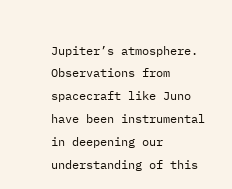Jupiter’s atmosphere. Observations from spacecraft like Juno have been instrumental in deepening our understanding of this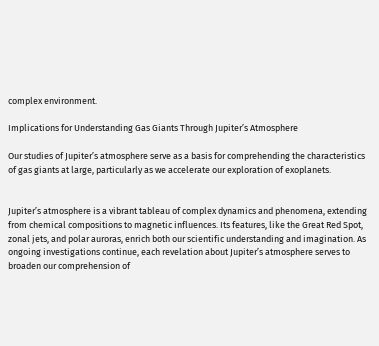complex environment.

Implications for Understanding Gas Giants Through Jupiter’s Atmosphere

Our studies of Jupiter’s atmosphere serve as a basis for comprehending the characteristics of gas giants at large, particularly as we accelerate our exploration of exoplanets.


Jupiter’s atmosphere is a vibrant tableau of complex dynamics and phenomena, extending from chemical compositions to magnetic influences. Its features, like the Great Red Spot, zonal jets, and polar auroras, enrich both our scientific understanding and imagination. As ongoing investigations continue, each revelation about Jupiter’s atmosphere serves to broaden our comprehension of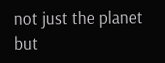not just the planet but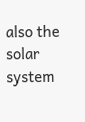also the solar system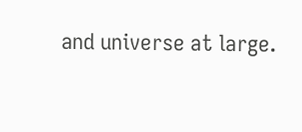and universe at large.